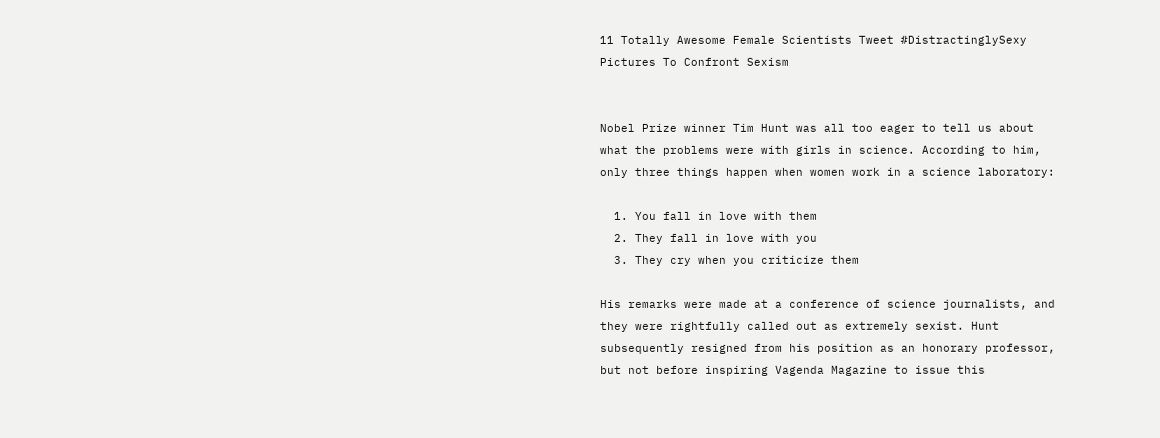11 Totally Awesome Female Scientists Tweet #DistractinglySexy Pictures To Confront Sexism


Nobel Prize winner Tim Hunt was all too eager to tell us about what the problems were with girls in science. According to him, only three things happen when women work in a science laboratory:

  1. You fall in love with them
  2. They fall in love with you
  3. They cry when you criticize them

His remarks were made at a conference of science journalists, and they were rightfully called out as extremely sexist. Hunt subsequently resigned from his position as an honorary professor, but not before inspiring Vagenda Magazine to issue this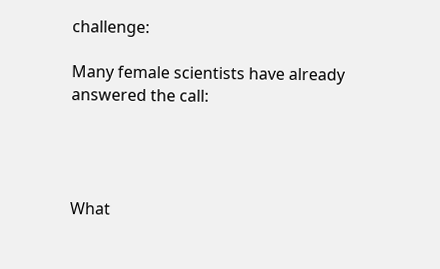challenge:

Many female scientists have already answered the call:




What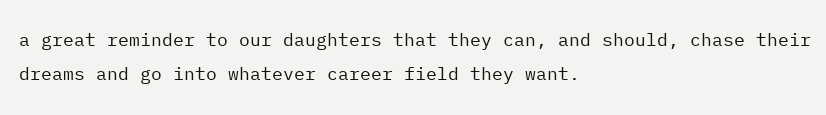a great reminder to our daughters that they can, and should, chase their dreams and go into whatever career field they want.